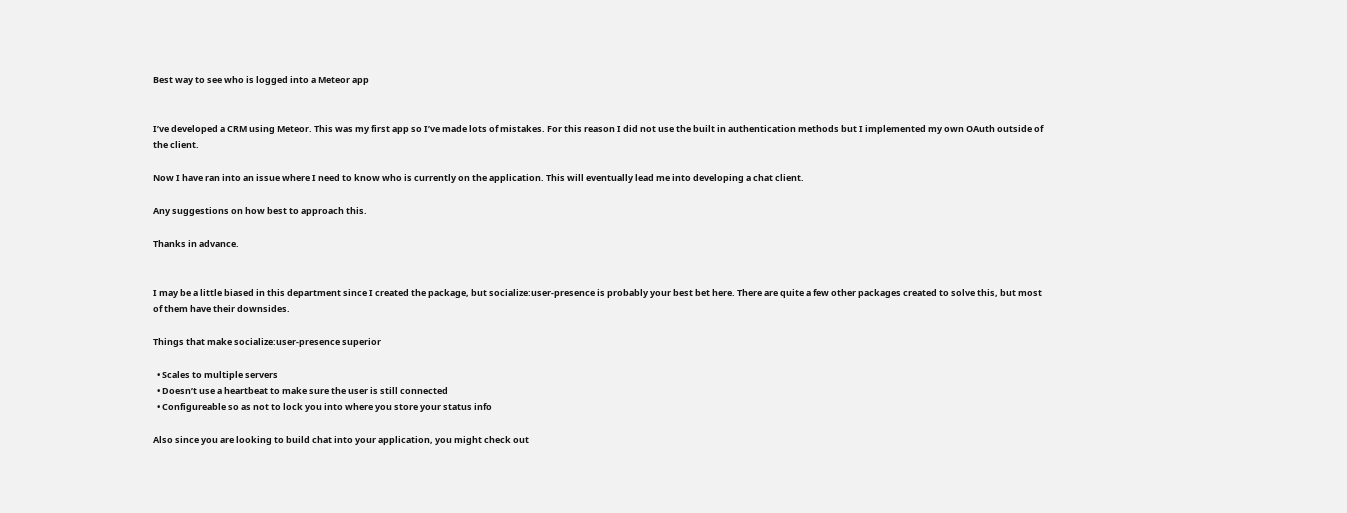Best way to see who is logged into a Meteor app


I’ve developed a CRM using Meteor. This was my first app so I’ve made lots of mistakes. For this reason I did not use the built in authentication methods but I implemented my own OAuth outside of the client.

Now I have ran into an issue where I need to know who is currently on the application. This will eventually lead me into developing a chat client.

Any suggestions on how best to approach this.

Thanks in advance.


I may be a little biased in this department since I created the package, but socialize:user-presence is probably your best bet here. There are quite a few other packages created to solve this, but most of them have their downsides.

Things that make socialize:user-presence superior

  • Scales to multiple servers
  • Doesn’t use a heartbeat to make sure the user is still connected
  • Configureable so as not to lock you into where you store your status info

Also since you are looking to build chat into your application, you might check out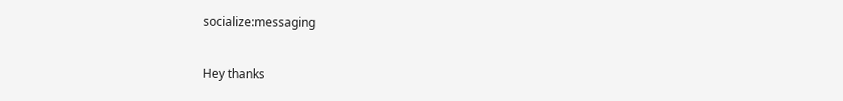socialize:messaging


Hey thanks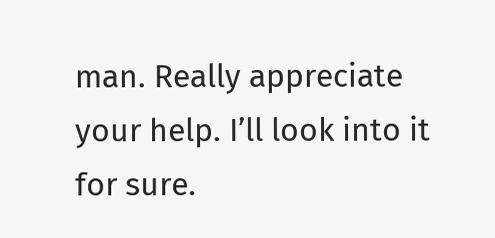man. Really appreciate your help. I’ll look into it for sure.